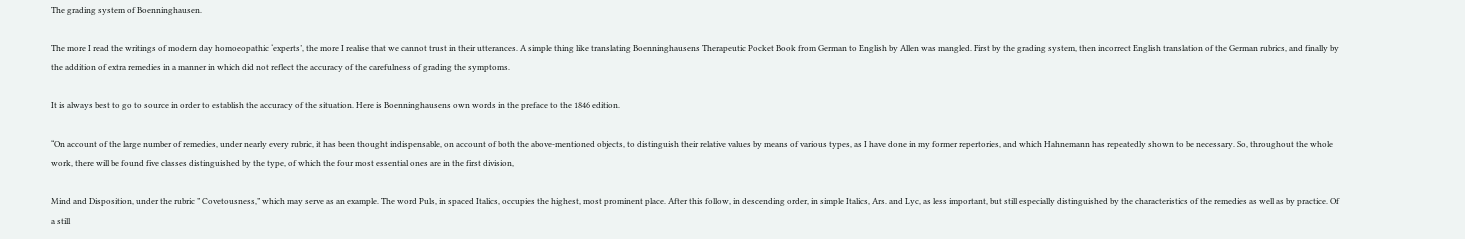The grading system of Boenninghausen.

The more I read the writings of modern day homoeopathic ‘experts’, the more I realise that we cannot trust in their utterances. A simple thing like translating Boenninghausens Therapeutic Pocket Book from German to English by Allen was mangled. First by the grading system, then incorrect English translation of the German rubrics, and finally by the addition of extra remedies in a manner in which did not reflect the accuracy of the carefulness of grading the symptoms.

It is always best to go to source in order to establish the accuracy of the situation. Here is Boenninghausens own words in the preface to the 1846 edition.

“On account of the large number of remedies, under nearly every rubric, it has been thought indispensable, on account of both the above-mentioned objects, to distinguish their relative values by means of various types, as I have done in my former repertories, and which Hahnemann has repeatedly shown to be necessary. So, throughout the whole work, there will be found five classes distinguished by the type, of which the four most essential ones are in the first division,

Mind and Disposition, under the rubric ” Covetousness,” which may serve as an example. The word Puls, in spaced Italics, occupies the highest, most prominent place. After this follow, in descending order, in simple Italics, Ars. and Lyc, as less important, but still especially distinguished by the characteristics of the remedies as well as by practice. Of a still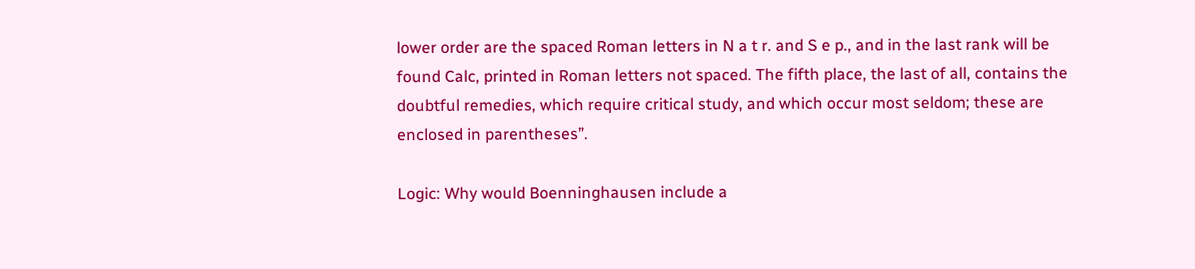lower order are the spaced Roman letters in N a t r. and S e p., and in the last rank will be found Calc, printed in Roman letters not spaced. The fifth place, the last of all, contains the doubtful remedies, which require critical study, and which occur most seldom; these are enclosed in parentheses”.

Logic: Why would Boenninghausen include a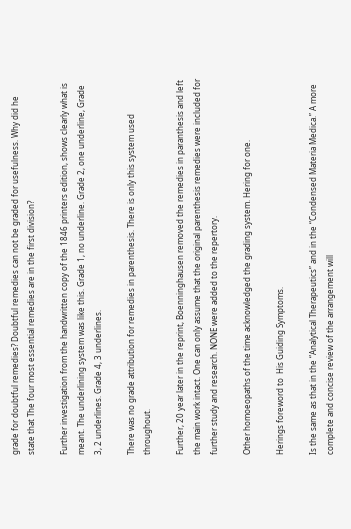grade for doubtful remedies? Doubtful remedies can not be graded for usefulness. Why did he state that The four most essential remedies are in the first division?

Further investigation from the handwritten copy of the 1846 printers edition, shows clearly what is meant. The underlining system was like this. Grade 1, no underline. Grade 2, one underline, Grade 3, 2 underlines. Grade 4, 3 underlines.

There was no grade attribution for remedies in parenthesis. There is only this system used throughout.

Further, 20 year later in the reprint, Boenninghausen removed the remedies in paranthesis and left the main work intact. One can only assume that the original parenthesis remedies were included for further study and research. NONE were added to the repertory.

Other homoeopaths of the time acknowledged the grading system. Hering for one.

Herings foreword to  His Guiding Symptoms.

Is the same as that in the “Analytical Therapeutics” and in the “Condensed Materia Medica.” A more complete and concise review of the arrangement will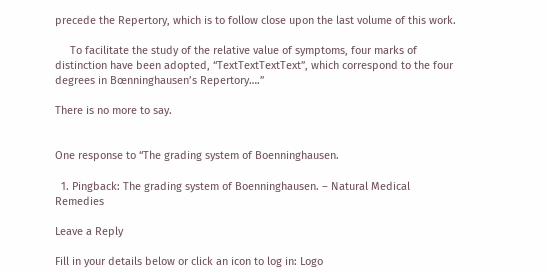precede the Repertory, which is to follow close upon the last volume of this work.

     To facilitate the study of the relative value of symptoms, four marks of distinction have been adopted, “TextTextTextText”, which correspond to the four degrees in Bœnninghausen’s Repertory….”

There is no more to say.


One response to “The grading system of Boenninghausen.

  1. Pingback: The grading system of Boenninghausen. – Natural Medical Remedies

Leave a Reply

Fill in your details below or click an icon to log in: Logo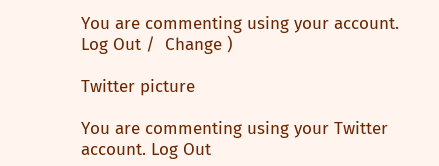You are commenting using your account. Log Out /  Change )

Twitter picture

You are commenting using your Twitter account. Log Out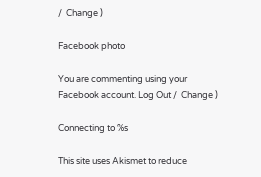/  Change )

Facebook photo

You are commenting using your Facebook account. Log Out /  Change )

Connecting to %s

This site uses Akismet to reduce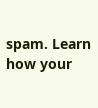spam. Learn how your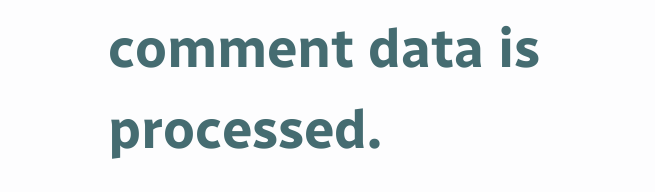comment data is processed.